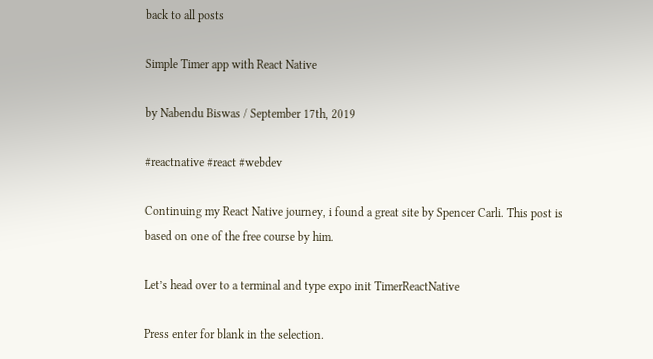back to all posts

Simple Timer app with React Native

by Nabendu Biswas / September 17th, 2019

#reactnative #react #webdev

Continuing my React Native journey, i found a great site by Spencer Carli. This post is based on one of the free course by him.

Let’s head over to a terminal and type expo init TimerReactNative

Press enter for blank in the selection.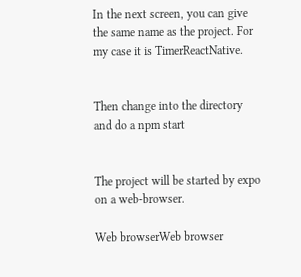In the next screen, you can give the same name as the project. For my case it is TimerReactNative.


Then change into the directory and do a npm start


The project will be started by expo on a web-browser.

Web browserWeb browser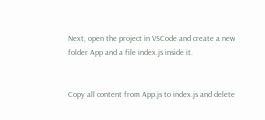Next, open the project in VSCode and create a new folder App and a file index.js inside it.


Copy all content from App.js to index.js and delete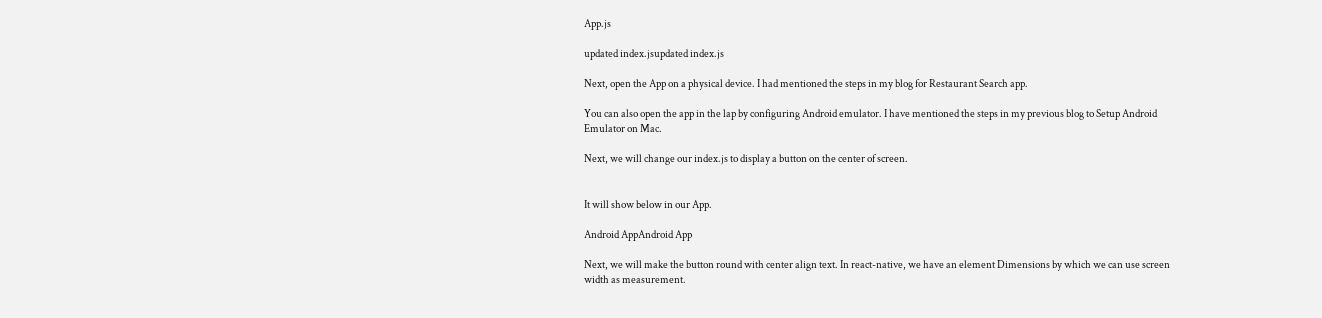App.js

updated index.jsupdated index.js

Next, open the App on a physical device. I had mentioned the steps in my blog for Restaurant Search app.

You can also open the app in the lap by configuring Android emulator. I have mentioned the steps in my previous blog to Setup Android Emulator on Mac.

Next, we will change our index.js to display a button on the center of screen.


It will show below in our App.

Android AppAndroid App

Next, we will make the button round with center align text. In react-native, we have an element Dimensions by which we can use screen width as measurement.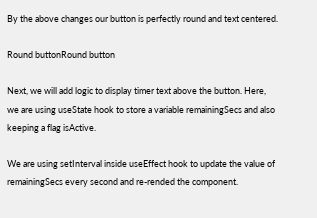By the above changes our button is perfectly round and text centered.

Round buttonRound button

Next, we will add logic to display timer text above the button. Here, we are using useState hook to store a variable remainingSecs and also keeping a flag isActive.

We are using setInterval inside useEffect hook to update the value of remainingSecs every second and re-rended the component.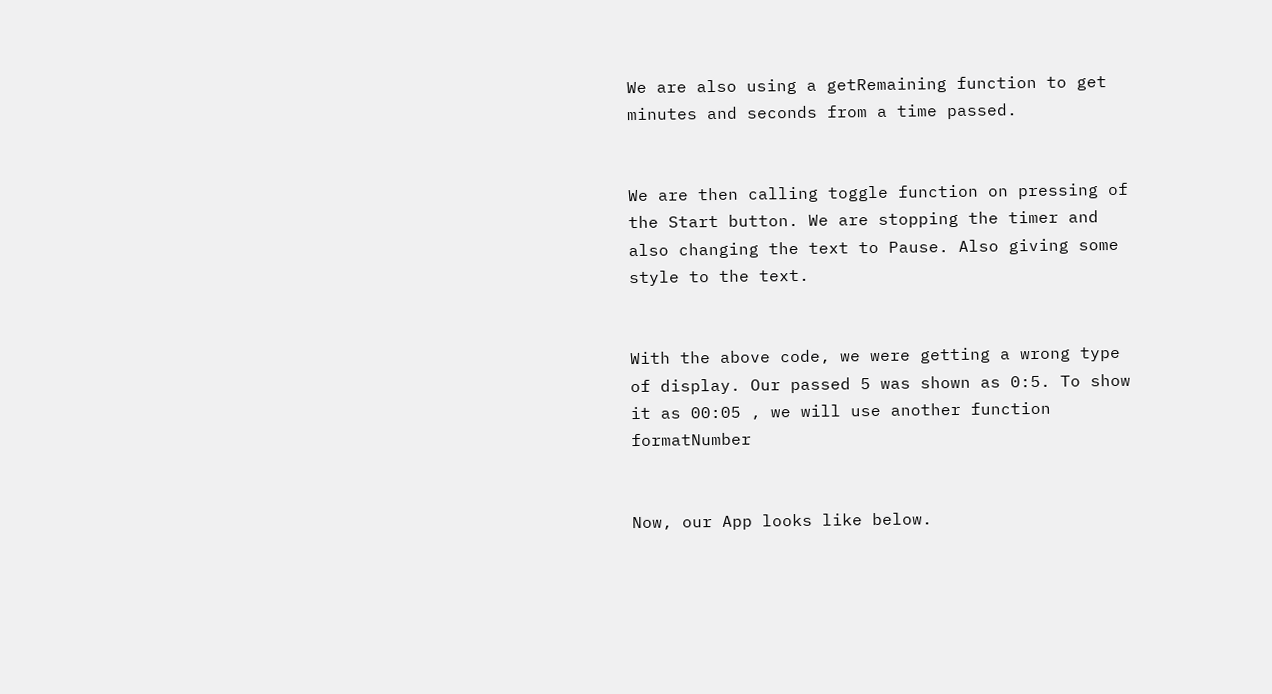We are also using a getRemaining function to get minutes and seconds from a time passed.


We are then calling toggle function on pressing of the Start button. We are stopping the timer and also changing the text to Pause. Also giving some style to the text.


With the above code, we were getting a wrong type of display. Our passed 5 was shown as 0:5. To show it as 00:05 , we will use another function formatNumber


Now, our App looks like below.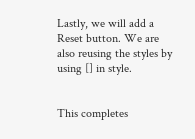Lastly, we will add a Reset button. We are also reusing the styles by using [] in style.


This completes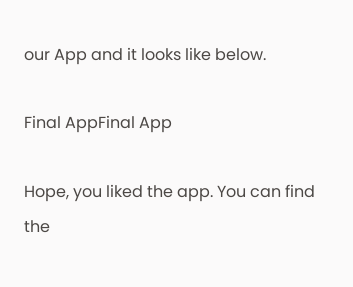our App and it looks like below.

Final AppFinal App

Hope, you liked the app. You can find the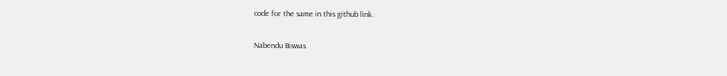code for the same in this github link.

Nabendu Biswas